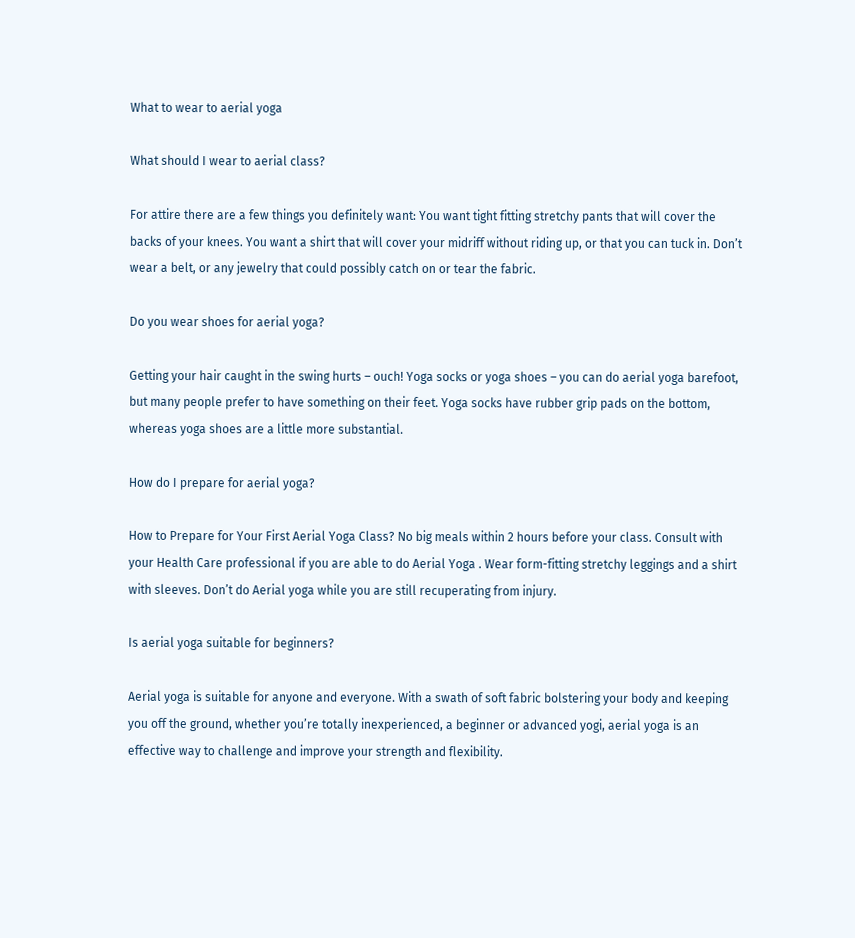What to wear to aerial yoga

What should I wear to aerial class?

For attire there are a few things you definitely want: You want tight fitting stretchy pants that will cover the backs of your knees. You want a shirt that will cover your midriff without riding up, or that you can tuck in. Don’t wear a belt, or any jewelry that could possibly catch on or tear the fabric.

Do you wear shoes for aerial yoga?

Getting your hair caught in the swing hurts – ouch! Yoga socks or yoga shoes – you can do aerial yoga barefoot, but many people prefer to have something on their feet. Yoga socks have rubber grip pads on the bottom, whereas yoga shoes are a little more substantial.

How do I prepare for aerial yoga?

How to Prepare for Your First Aerial Yoga Class? No big meals within 2 hours before your class. Consult with your Health Care professional if you are able to do Aerial Yoga . Wear form-fitting stretchy leggings and a shirt with sleeves. Don’t do Aerial yoga while you are still recuperating from injury.

Is aerial yoga suitable for beginners?

Aerial yoga is suitable for anyone and everyone. With a swath of soft fabric bolstering your body and keeping you off the ground, whether you’re totally inexperienced, a beginner or advanced yogi, aerial yoga is an effective way to challenge and improve your strength and flexibility.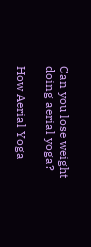Can you lose weight doing aerial yoga?

How Aerial Yoga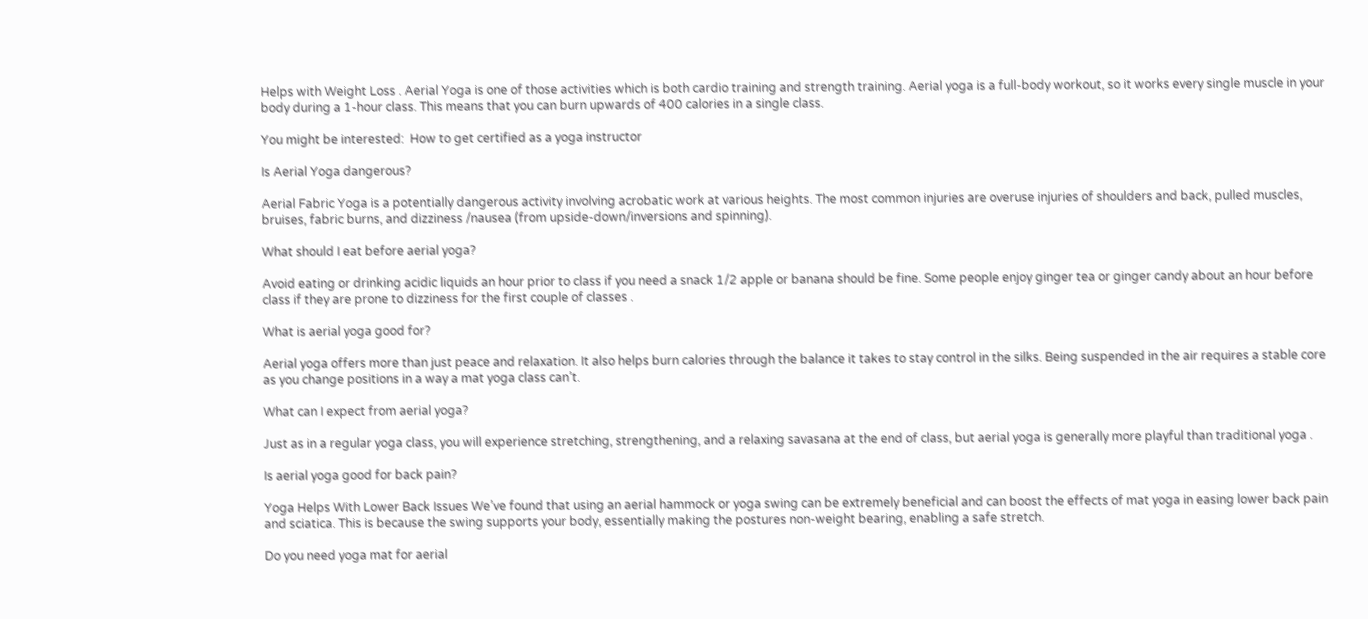Helps with Weight Loss . Aerial Yoga is one of those activities which is both cardio training and strength training. Aerial yoga is a full-body workout, so it works every single muscle in your body during a 1-hour class. This means that you can burn upwards of 400 calories in a single class.

You might be interested:  How to get certified as a yoga instructor

Is Aerial Yoga dangerous?

Aerial Fabric Yoga is a potentially dangerous activity involving acrobatic work at various heights. The most common injuries are overuse injuries of shoulders and back, pulled muscles, bruises, fabric burns, and dizziness /nausea (from upside-down/inversions and spinning).

What should I eat before aerial yoga?

Avoid eating or drinking acidic liquids an hour prior to class if you need a snack 1/2 apple or banana should be fine. Some people enjoy ginger tea or ginger candy about an hour before class if they are prone to dizziness for the first couple of classes .

What is aerial yoga good for?

Aerial yoga offers more than just peace and relaxation. It also helps burn calories through the balance it takes to stay control in the silks. Being suspended in the air requires a stable core as you change positions in a way a mat yoga class can’t.

What can I expect from aerial yoga?

Just as in a regular yoga class, you will experience stretching, strengthening, and a relaxing savasana at the end of class, but aerial yoga is generally more playful than traditional yoga .

Is aerial yoga good for back pain?

Yoga Helps With Lower Back Issues We’ve found that using an aerial hammock or yoga swing can be extremely beneficial and can boost the effects of mat yoga in easing lower back pain and sciatica. This is because the swing supports your body, essentially making the postures non-weight bearing, enabling a safe stretch.

Do you need yoga mat for aerial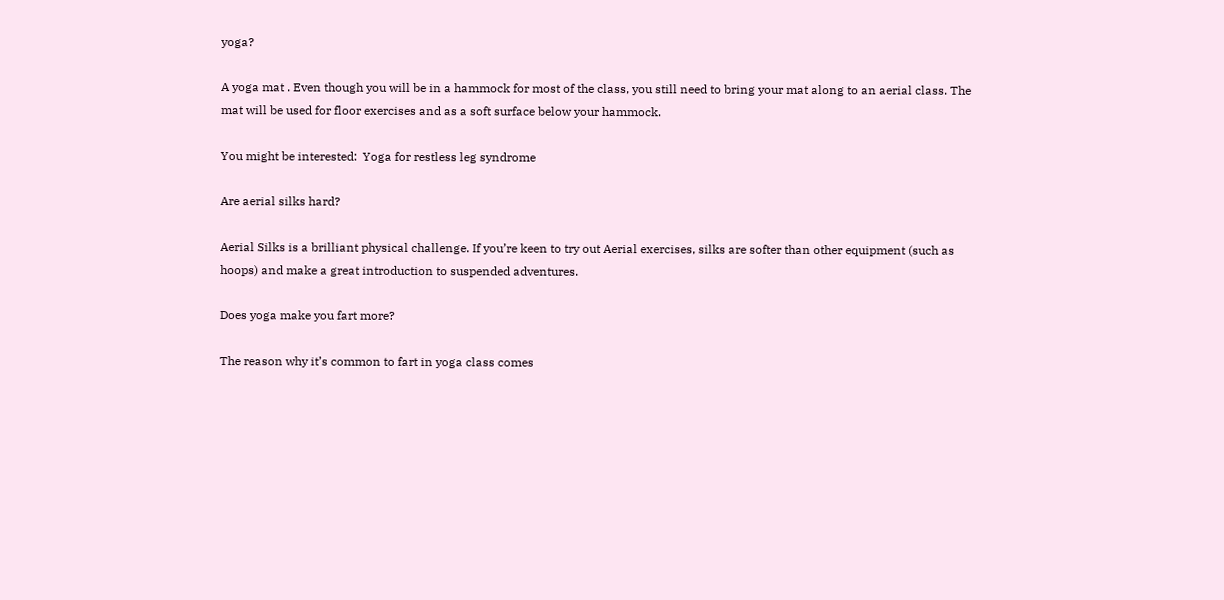yoga?

A yoga mat . Even though you will be in a hammock for most of the class, you still need to bring your mat along to an aerial class. The mat will be used for floor exercises and as a soft surface below your hammock.

You might be interested:  Yoga for restless leg syndrome

Are aerial silks hard?

Aerial Silks is a brilliant physical challenge. If you’re keen to try out Aerial exercises, silks are softer than other equipment (such as hoops) and make a great introduction to suspended adventures.

Does yoga make you fart more?

The reason why it’s common to fart in yoga class comes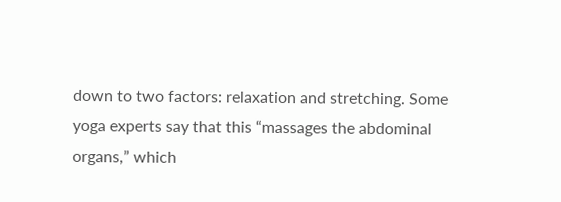down to two factors: relaxation and stretching. Some yoga experts say that this “massages the abdominal organs,” which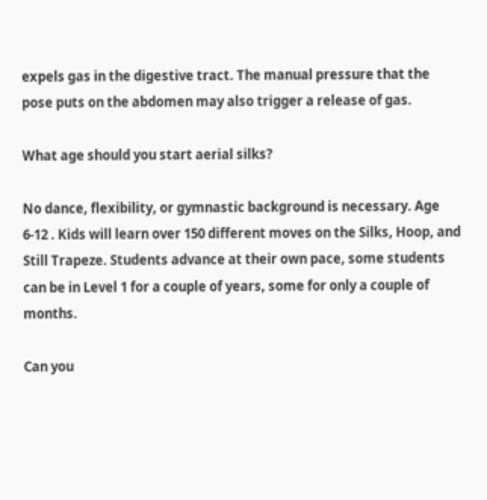expels gas in the digestive tract. The manual pressure that the pose puts on the abdomen may also trigger a release of gas.

What age should you start aerial silks?

No dance, flexibility, or gymnastic background is necessary. Age 6-12 . Kids will learn over 150 different moves on the Silks, Hoop, and Still Trapeze. Students advance at their own pace, some students can be in Level 1 for a couple of years, some for only a couple of months.

Can you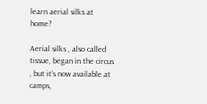learn aerial silks at home?

Aerial silks , also called tissue, began in the circus , but it’s now available at camps,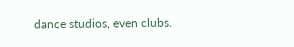dance studios, even clubs.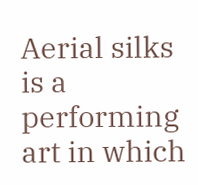Aerial silks is a performing art in which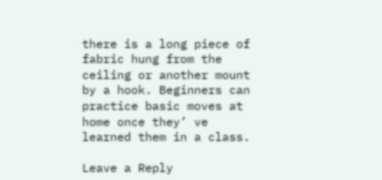there is a long piece of fabric hung from the ceiling or another mount by a hook. Beginners can practice basic moves at home once they’ ve learned them in a class.

Leave a Reply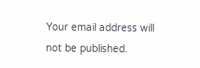Your email address will not be published.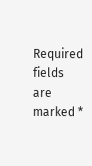Required fields are marked *